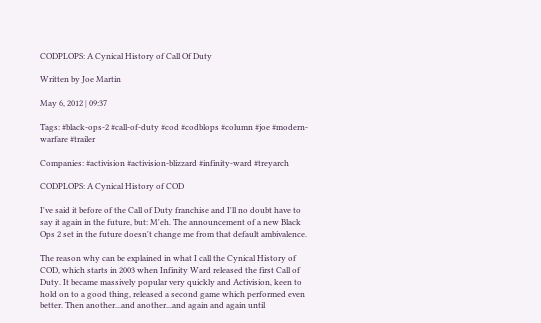CODPLOPS: A Cynical History of Call Of Duty

Written by Joe Martin

May 6, 2012 | 09:37

Tags: #black-ops-2 #call-of-duty #cod #codblops #column #joe #modern-warfare #trailer

Companies: #activision #activision-blizzard #infinity-ward #treyarch

CODPLOPS: A Cynical History of COD

I've said it before of the Call of Duty franchise and I'll no doubt have to say it again in the future, but: M'eh. The announcement of a new Black Ops 2 set in the future doesn't change me from that default ambivalence.

The reason why can be explained in what I call the Cynical History of COD, which starts in 2003 when Infinity Ward released the first Call of Duty. It became massively popular very quickly and Activision, keen to hold on to a good thing, released a second game which performed even better. Then another...and another...and again and again until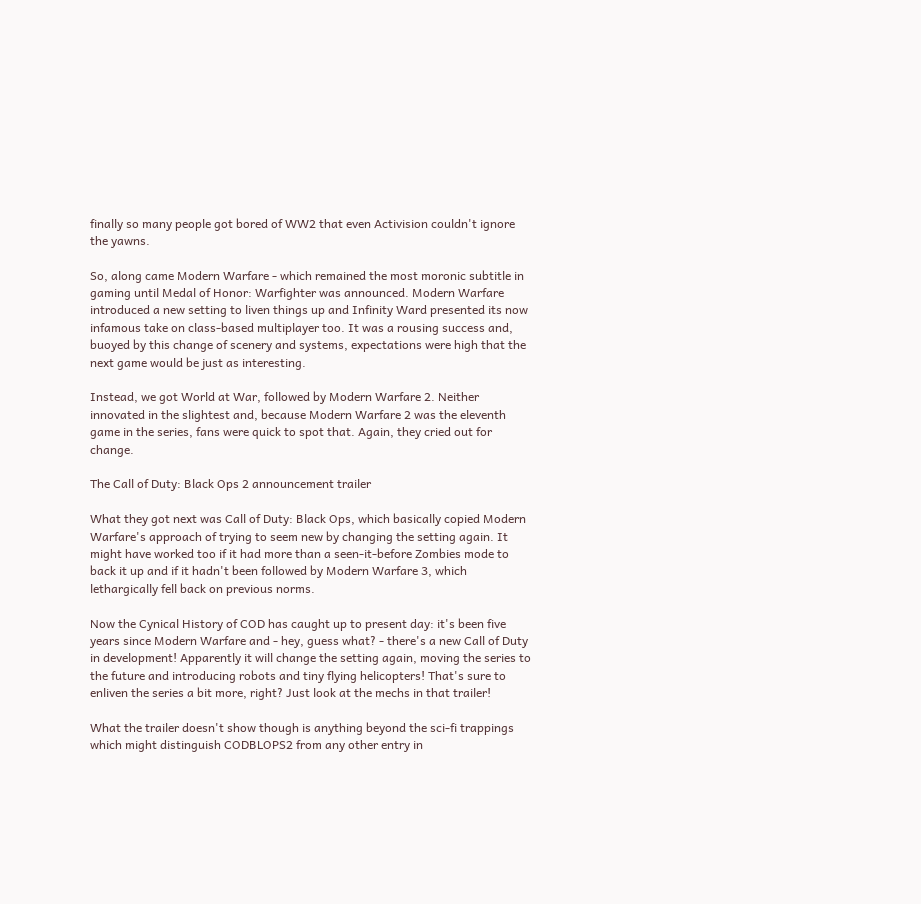finally so many people got bored of WW2 that even Activision couldn't ignore the yawns.

So, along came Modern Warfare - which remained the most moronic subtitle in gaming until Medal of Honor: Warfighter was announced. Modern Warfare introduced a new setting to liven things up and Infinity Ward presented its now infamous take on class-based multiplayer too. It was a rousing success and, buoyed by this change of scenery and systems, expectations were high that the next game would be just as interesting.

Instead, we got World at War, followed by Modern Warfare 2. Neither innovated in the slightest and, because Modern Warfare 2 was the eleventh game in the series, fans were quick to spot that. Again, they cried out for change.

The Call of Duty: Black Ops 2 announcement trailer

What they got next was Call of Duty: Black Ops, which basically copied Modern Warfare's approach of trying to seem new by changing the setting again. It might have worked too if it had more than a seen-it-before Zombies mode to back it up and if it hadn't been followed by Modern Warfare 3, which lethargically fell back on previous norms.

Now the Cynical History of COD has caught up to present day: it's been five years since Modern Warfare and - hey, guess what? - there's a new Call of Duty in development! Apparently it will change the setting again, moving the series to the future and introducing robots and tiny flying helicopters! That's sure to enliven the series a bit more, right? Just look at the mechs in that trailer!

What the trailer doesn't show though is anything beyond the sci-fi trappings which might distinguish CODBLOPS2 from any other entry in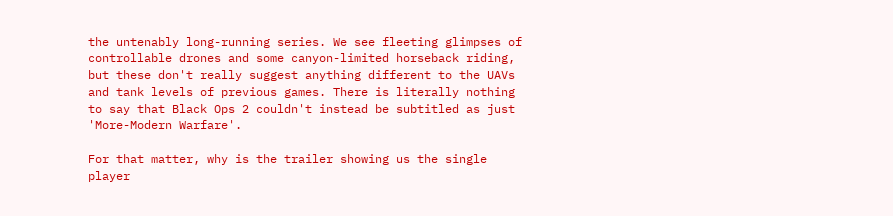the untenably long-running series. We see fleeting glimpses of controllable drones and some canyon-limited horseback riding, but these don't really suggest anything different to the UAVs and tank levels of previous games. There is literally nothing to say that Black Ops 2 couldn't instead be subtitled as just 'More-Modern Warfare'.

For that matter, why is the trailer showing us the single player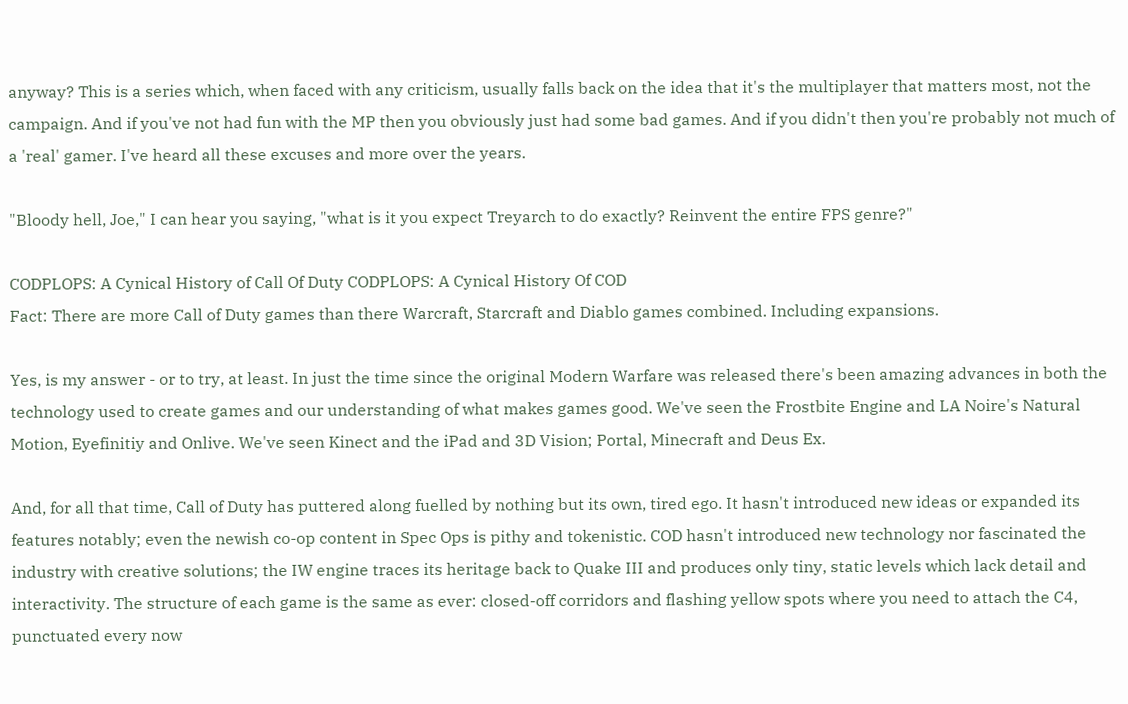anyway? This is a series which, when faced with any criticism, usually falls back on the idea that it's the multiplayer that matters most, not the campaign. And if you've not had fun with the MP then you obviously just had some bad games. And if you didn't then you're probably not much of a 'real' gamer. I've heard all these excuses and more over the years.

"Bloody hell, Joe," I can hear you saying, "what is it you expect Treyarch to do exactly? Reinvent the entire FPS genre?"

CODPLOPS: A Cynical History of Call Of Duty CODPLOPS: A Cynical History Of COD
Fact: There are more Call of Duty games than there Warcraft, Starcraft and Diablo games combined. Including expansions.

Yes, is my answer - or to try, at least. In just the time since the original Modern Warfare was released there's been amazing advances in both the technology used to create games and our understanding of what makes games good. We've seen the Frostbite Engine and LA Noire's Natural Motion, Eyefinitiy and Onlive. We've seen Kinect and the iPad and 3D Vision; Portal, Minecraft and Deus Ex.

And, for all that time, Call of Duty has puttered along fuelled by nothing but its own, tired ego. It hasn't introduced new ideas or expanded its features notably; even the newish co-op content in Spec Ops is pithy and tokenistic. COD hasn't introduced new technology nor fascinated the industry with creative solutions; the IW engine traces its heritage back to Quake III and produces only tiny, static levels which lack detail and interactivity. The structure of each game is the same as ever: closed-off corridors and flashing yellow spots where you need to attach the C4, punctuated every now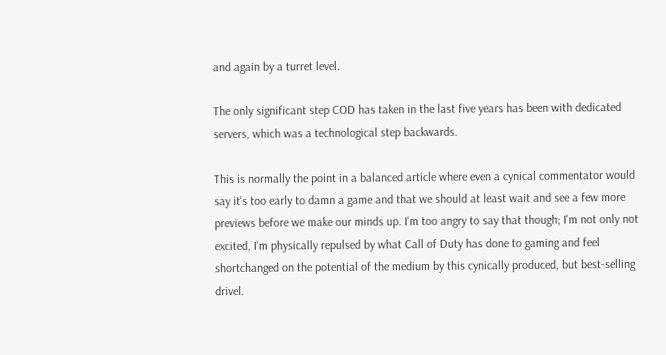and again by a turret level.

The only significant step COD has taken in the last five years has been with dedicated servers, which was a technological step backwards.

This is normally the point in a balanced article where even a cynical commentator would say it's too early to damn a game and that we should at least wait and see a few more previews before we make our minds up. I'm too angry to say that though; I'm not only not excited, I'm physically repulsed by what Call of Duty has done to gaming and feel shortchanged on the potential of the medium by this cynically produced, but best-selling drivel.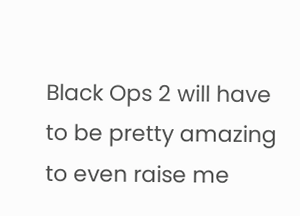Black Ops 2 will have to be pretty amazing to even raise me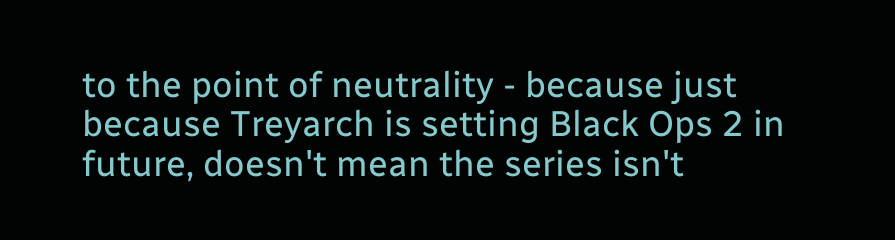to the point of neutrality - because just because Treyarch is setting Black Ops 2 in future, doesn't mean the series isn't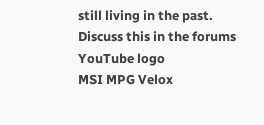still living in the past.
Discuss this in the forums
YouTube logo
MSI MPG Velox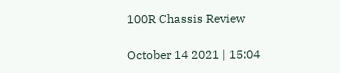100R Chassis Review

October 14 2021 | 15:04